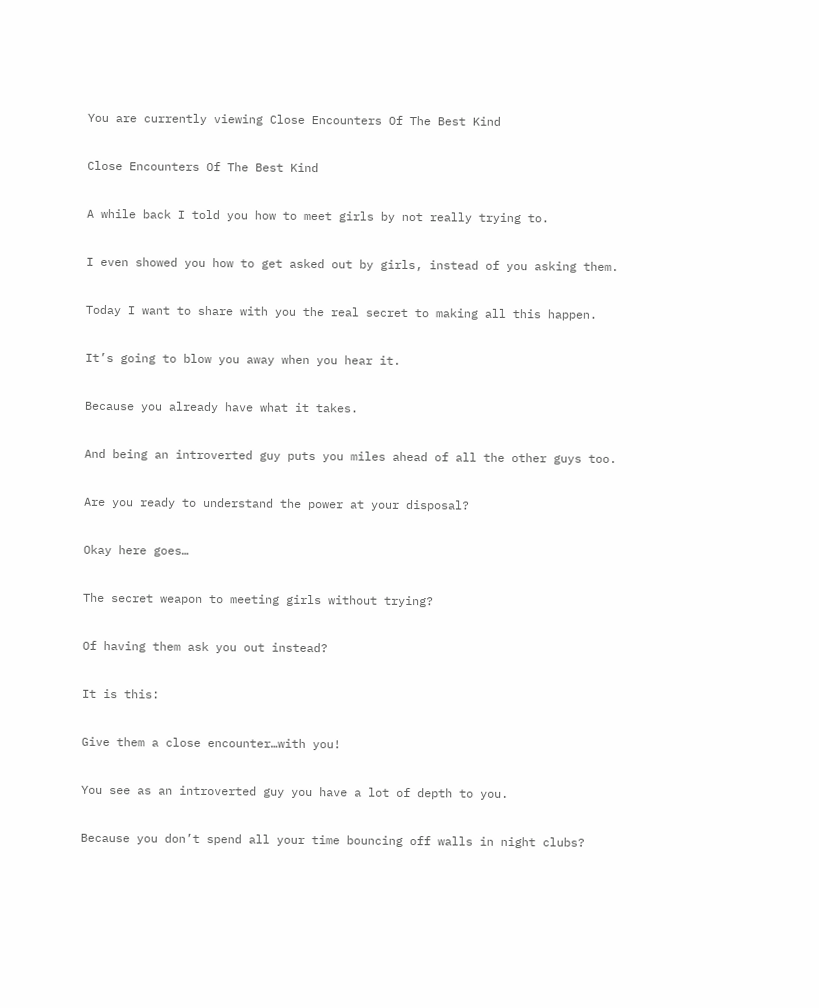You are currently viewing Close Encounters Of The Best Kind

Close Encounters Of The Best Kind

A while back I told you how to meet girls by not really trying to.

I even showed you how to get asked out by girls, instead of you asking them.

Today I want to share with you the real secret to making all this happen.

It’s going to blow you away when you hear it.

Because you already have what it takes.

And being an introverted guy puts you miles ahead of all the other guys too.

Are you ready to understand the power at your disposal?

Okay here goes…

The secret weapon to meeting girls without trying?

Of having them ask you out instead?

It is this:

Give them a close encounter…with you!

You see as an introverted guy you have a lot of depth to you.

Because you don’t spend all your time bouncing off walls in night clubs?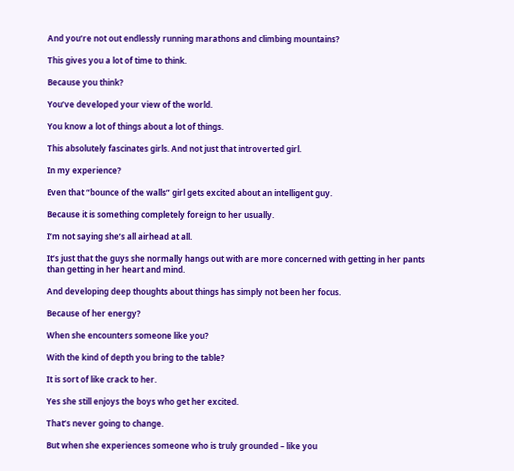And you’re not out endlessly running marathons and climbing mountains?

This gives you a lot of time to think.

Because you think?

You’ve developed your view of the world.

You know a lot of things about a lot of things.

This absolutely fascinates girls. And not just that introverted girl.

In my experience?

Even that “bounce of the walls” girl gets excited about an intelligent guy.

Because it is something completely foreign to her usually.

I’m not saying she’s all airhead at all.

It’s just that the guys she normally hangs out with are more concerned with getting in her pants than getting in her heart and mind.

And developing deep thoughts about things has simply not been her focus.

Because of her energy?

When she encounters someone like you?

With the kind of depth you bring to the table?

It is sort of like crack to her.

Yes she still enjoys the boys who get her excited.

That’s never going to change.

But when she experiences someone who is truly grounded – like you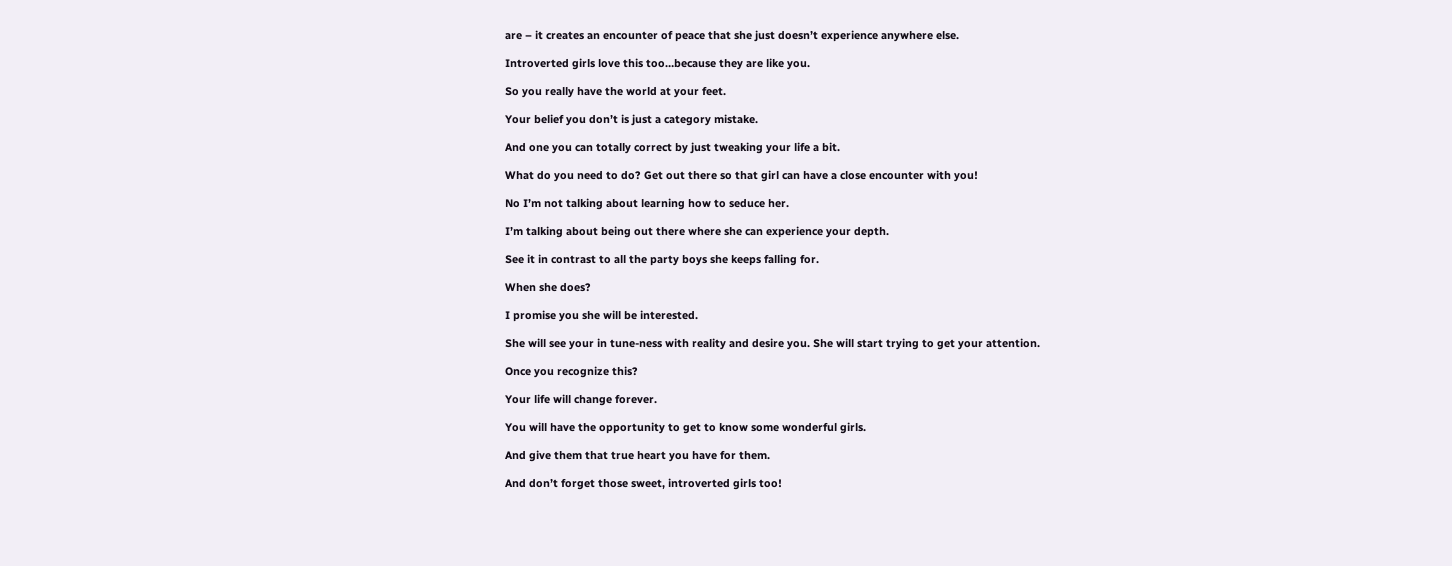are – it creates an encounter of peace that she just doesn’t experience anywhere else.

Introverted girls love this too…because they are like you.

So you really have the world at your feet.

Your belief you don’t is just a category mistake.

And one you can totally correct by just tweaking your life a bit.

What do you need to do? Get out there so that girl can have a close encounter with you!

No I’m not talking about learning how to seduce her.

I’m talking about being out there where she can experience your depth.

See it in contrast to all the party boys she keeps falling for.

When she does?

I promise you she will be interested.

She will see your in tune-ness with reality and desire you. She will start trying to get your attention.

Once you recognize this?

Your life will change forever.

You will have the opportunity to get to know some wonderful girls.

And give them that true heart you have for them.

And don’t forget those sweet, introverted girls too!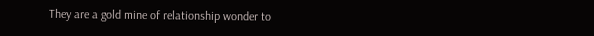They are a gold mine of relationship wonder to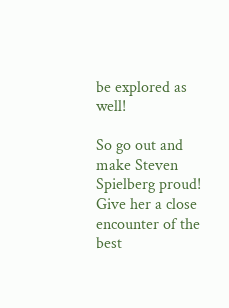be explored as well!

So go out and make Steven Spielberg proud! Give her a close encounter of the best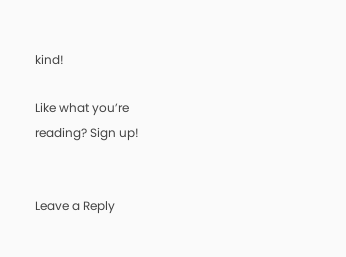kind!

Like what you’re reading? Sign up!


Leave a Reply